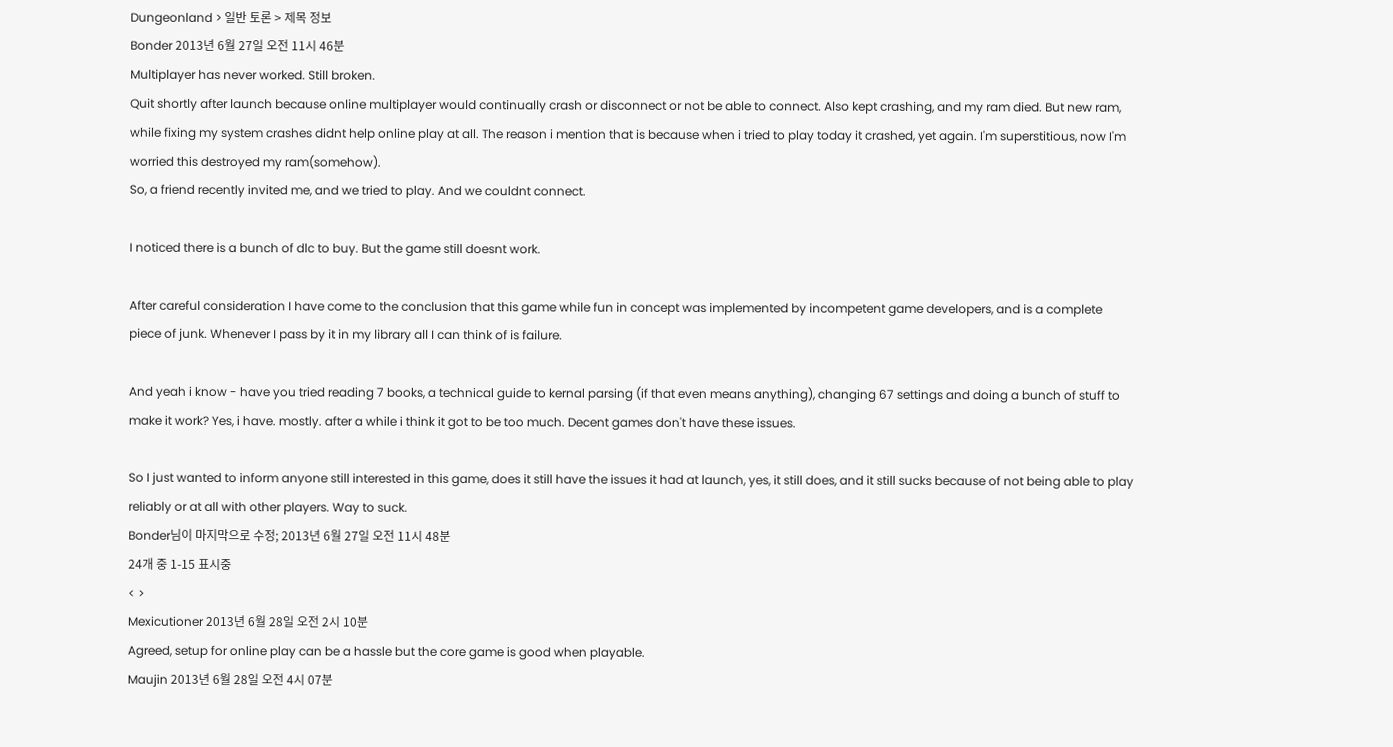Dungeonland > 일반 토론 > 제목 정보
Bonder 2013년 6월 27일 오전 11시 46분
Multiplayer has never worked. Still broken.
Quit shortly after launch because online multiplayer would continually crash or disconnect or not be able to connect. Also kept crashing, and my ram died. But new ram, while fixing my system crashes didnt help online play at all. The reason i mention that is because when i tried to play today it crashed, yet again. I'm superstitious, now I'm worried this destroyed my ram(somehow).
So, a friend recently invited me, and we tried to play. And we couldnt connect.

I noticed there is a bunch of dlc to buy. But the game still doesnt work.

After careful consideration I have come to the conclusion that this game while fun in concept was implemented by incompetent game developers, and is a complete piece of junk. Whenever I pass by it in my library all I can think of is failure.

And yeah i know - have you tried reading 7 books, a technical guide to kernal parsing (if that even means anything), changing 67 settings and doing a bunch of stuff to make it work? Yes, i have. mostly. after a while i think it got to be too much. Decent games don't have these issues.

So I just wanted to inform anyone still interested in this game, does it still have the issues it had at launch, yes, it still does, and it still sucks because of not being able to play reliably or at all with other players. Way to suck.
Bonder님이 마지막으로 수정; 2013년 6월 27일 오전 11시 48분
24개 중 1-15 표시중
< >
Mexicutioner 2013년 6월 28일 오전 2시 10분
Agreed, setup for online play can be a hassle but the core game is good when playable.
Maujin 2013년 6월 28일 오전 4시 07분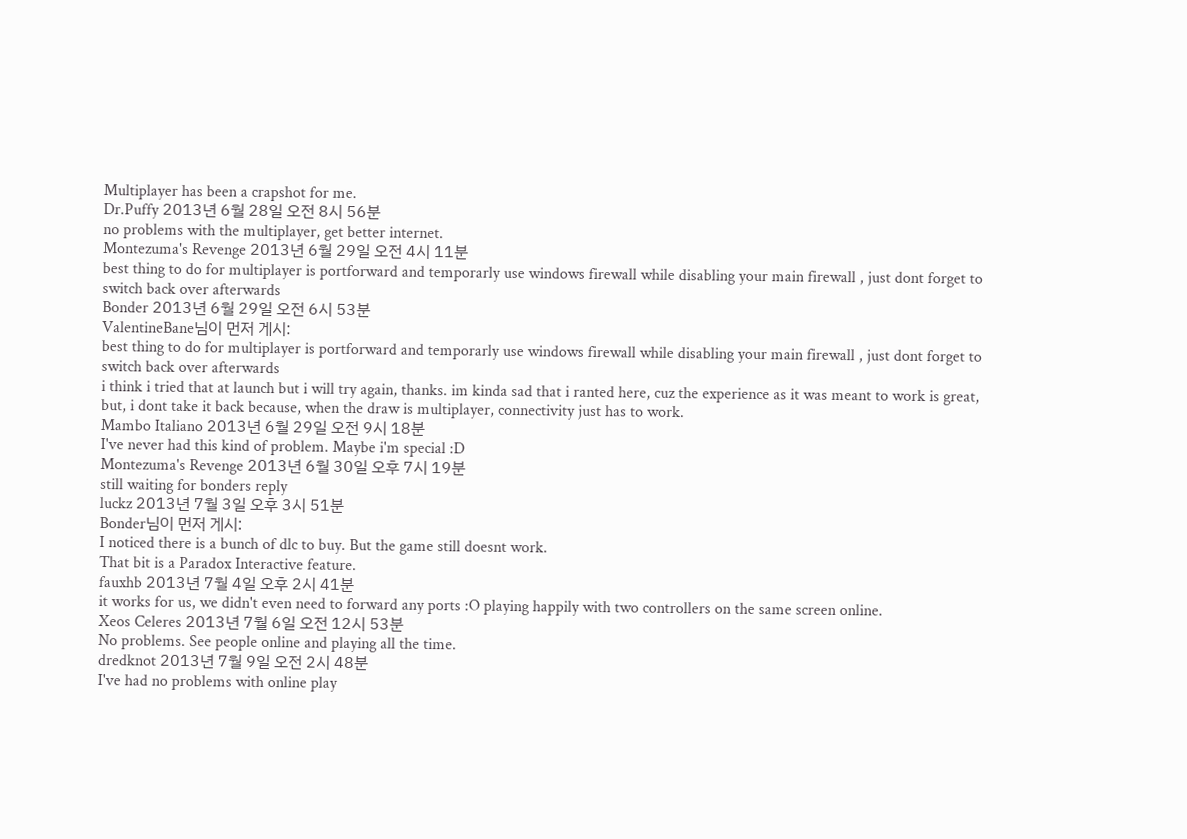Multiplayer has been a crapshot for me.
Dr.Puffy 2013년 6월 28일 오전 8시 56분
no problems with the multiplayer, get better internet.
Montezuma's Revenge 2013년 6월 29일 오전 4시 11분
best thing to do for multiplayer is portforward and temporarly use windows firewall while disabling your main firewall , just dont forget to switch back over afterwards
Bonder 2013년 6월 29일 오전 6시 53분
ValentineBane님이 먼저 게시:
best thing to do for multiplayer is portforward and temporarly use windows firewall while disabling your main firewall , just dont forget to switch back over afterwards
i think i tried that at launch but i will try again, thanks. im kinda sad that i ranted here, cuz the experience as it was meant to work is great, but, i dont take it back because, when the draw is multiplayer, connectivity just has to work.
Mambo Italiano 2013년 6월 29일 오전 9시 18분
I've never had this kind of problem. Maybe i'm special :D
Montezuma's Revenge 2013년 6월 30일 오후 7시 19분
still waiting for bonders reply
luckz 2013년 7월 3일 오후 3시 51분
Bonder님이 먼저 게시:
I noticed there is a bunch of dlc to buy. But the game still doesnt work.
That bit is a Paradox Interactive feature.
fauxhb 2013년 7월 4일 오후 2시 41분
it works for us, we didn't even need to forward any ports :O playing happily with two controllers on the same screen online.
Xeos Celeres 2013년 7월 6일 오전 12시 53분
No problems. See people online and playing all the time.
dredknot 2013년 7월 9일 오전 2시 48분
I've had no problems with online play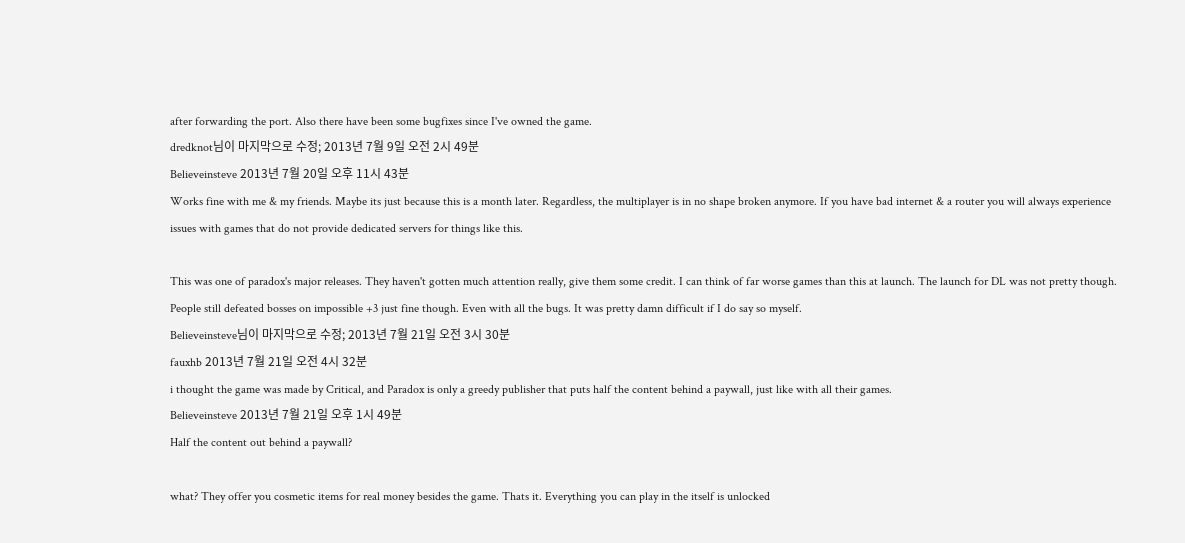after forwarding the port. Also there have been some bugfixes since I've owned the game.
dredknot님이 마지막으로 수정; 2013년 7월 9일 오전 2시 49분
Believeinsteve 2013년 7월 20일 오후 11시 43분
Works fine with me & my friends. Maybe its just because this is a month later. Regardless, the multiplayer is in no shape broken anymore. If you have bad internet & a router you will always experience issues with games that do not provide dedicated servers for things like this.

This was one of paradox's major releases. They haven't gotten much attention really, give them some credit. I can think of far worse games than this at launch. The launch for DL was not pretty though. People still defeated bosses on impossible +3 just fine though. Even with all the bugs. It was pretty damn difficult if I do say so myself.
Believeinsteve님이 마지막으로 수정; 2013년 7월 21일 오전 3시 30분
fauxhb 2013년 7월 21일 오전 4시 32분
i thought the game was made by Critical, and Paradox is only a greedy publisher that puts half the content behind a paywall, just like with all their games.
Believeinsteve 2013년 7월 21일 오후 1시 49분
Half the content out behind a paywall?

what? They offer you cosmetic items for real money besides the game. Thats it. Everything you can play in the itself is unlocked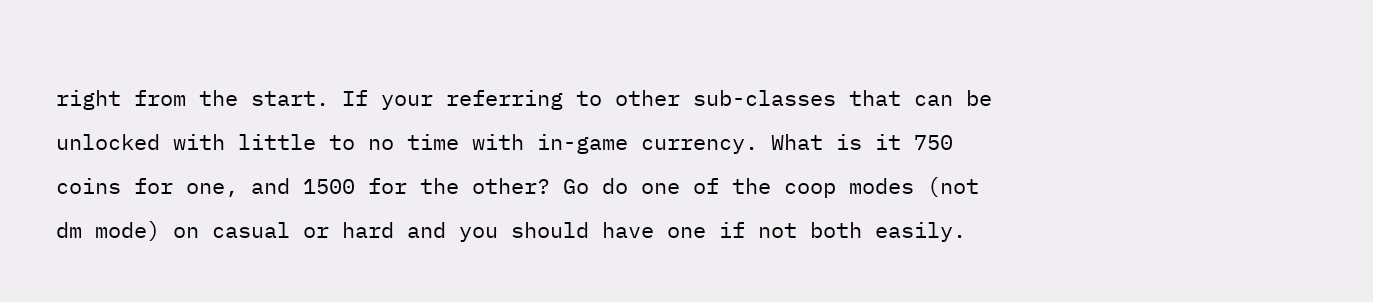right from the start. If your referring to other sub-classes that can be unlocked with little to no time with in-game currency. What is it 750 coins for one, and 1500 for the other? Go do one of the coop modes (not dm mode) on casual or hard and you should have one if not both easily.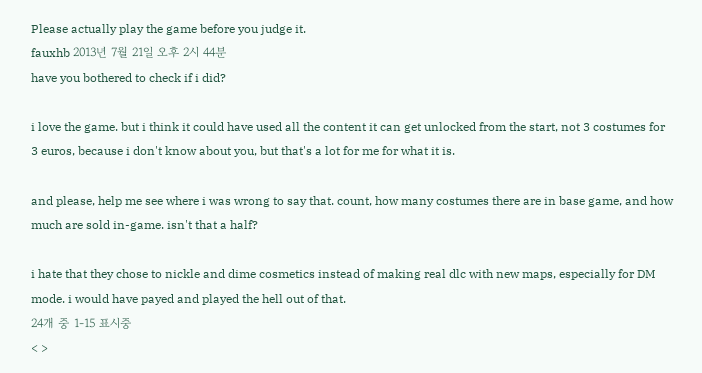Please actually play the game before you judge it.
fauxhb 2013년 7월 21일 오후 2시 44분
have you bothered to check if i did?

i love the game. but i think it could have used all the content it can get unlocked from the start, not 3 costumes for 3 euros, because i don't know about you, but that's a lot for me for what it is.

and please, help me see where i was wrong to say that. count, how many costumes there are in base game, and how much are sold in-game. isn't that a half?

i hate that they chose to nickle and dime cosmetics instead of making real dlc with new maps, especially for DM mode. i would have payed and played the hell out of that.
24개 중 1-15 표시중
< >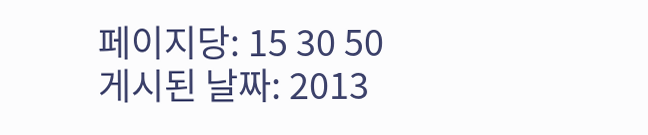페이지당: 15 30 50
게시된 날짜: 2013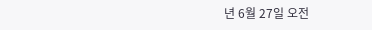년 6월 27일 오전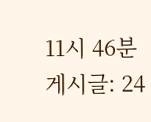11시 46분
게시글: 24